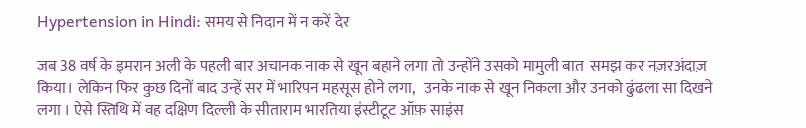Hypertension in Hindi: समय से निदान में न करें देर

जब 38 वर्ष के इमरान अली के पहली बार अचानक नाक से खून बहाने लगा तो उन्होंने उसको मामुली बात  समझ कर नज़रअंदाज़ किया। लेकिन फिर कुछ दिनों बाद उन्हें सर में भारिपन महसूस होने लगा,   उनके नाक से खून निकला और उनको ढुंढला सा दिखने लगा । ऐसे स्तिथि में वह दक्षिण दिल्ली के सीताराम भारतिया इंस्टीटूट ऑफ़ साइंस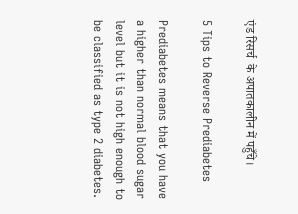एंड रिसर्च  के अपातकालीन में पहुँचे।

5 Tips to Reverse Prediabetes

Prediabetes means that you have a higher than normal blood sugar level but it is not high enough to be classified as type 2 diabetes.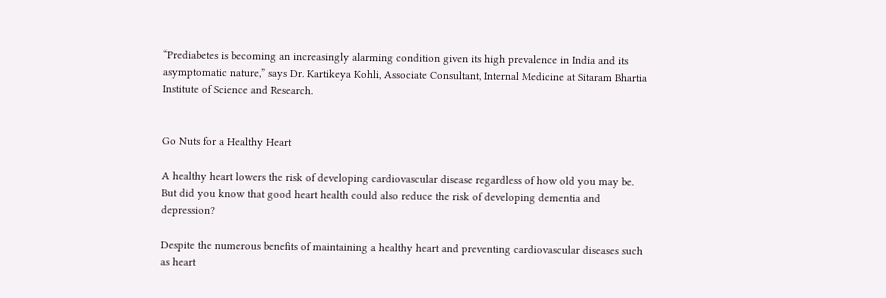“Prediabetes is becoming an increasingly alarming condition given its high prevalence in India and its asymptomatic nature,” says Dr. Kartikeya Kohli, Associate Consultant, Internal Medicine at Sitaram Bhartia Institute of Science and Research.


Go Nuts for a Healthy Heart

A healthy heart lowers the risk of developing cardiovascular disease regardless of how old you may be. But did you know that good heart health could also reduce the risk of developing dementia and depression?

Despite the numerous benefits of maintaining a healthy heart and preventing cardiovascular diseases such as heart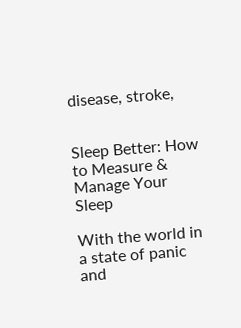disease, stroke,


Sleep Better: How to Measure & Manage Your Sleep

With the world in a state of panic and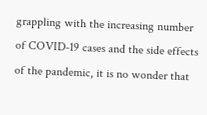grappling with the increasing number of COVID-19 cases and the side effects of the pandemic, it is no wonder that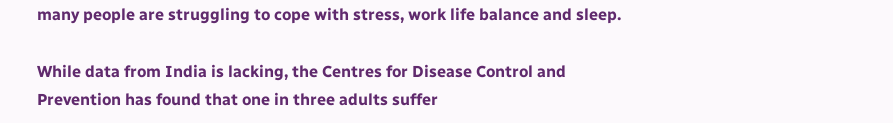many people are struggling to cope with stress, work life balance and sleep.

While data from India is lacking, the Centres for Disease Control and Prevention has found that one in three adults suffer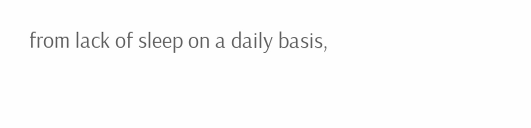from lack of sleep on a daily basis,